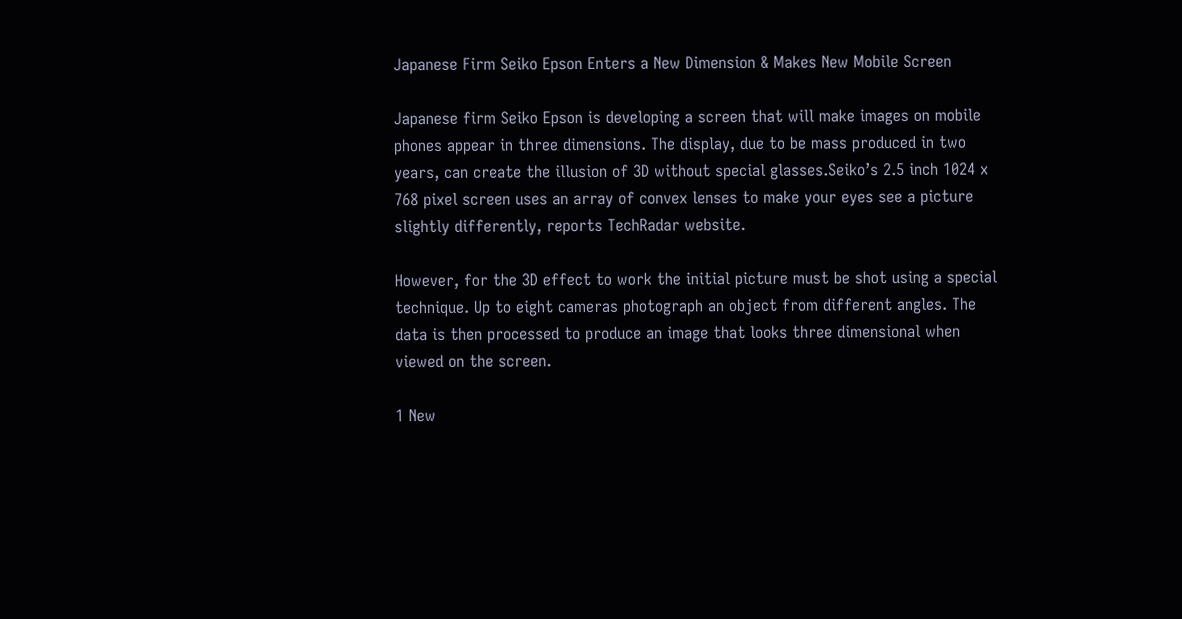Japanese Firm Seiko Epson Enters a New Dimension & Makes New Mobile Screen

Japanese firm Seiko Epson is developing a screen that will make images on mobile phones appear in three dimensions. The display, due to be mass produced in two years, can create the illusion of 3D without special glasses.Seiko’s 2.5 inch 1024 x 768 pixel screen uses an array of convex lenses to make your eyes see a picture slightly differently, reports TechRadar website.

However, for the 3D effect to work the initial picture must be shot using a special technique. Up to eight cameras photograph an object from different angles. The data is then processed to produce an image that looks three dimensional when viewed on the screen.

1 New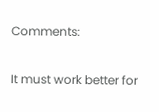Comments:

It must work better for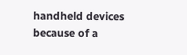handheld devices because of a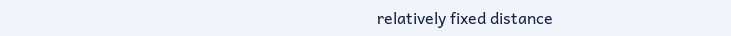relatively fixed distance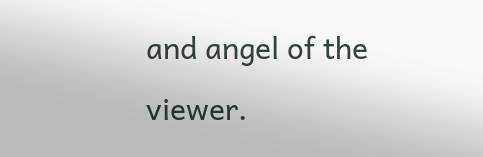and angel of the viewer.